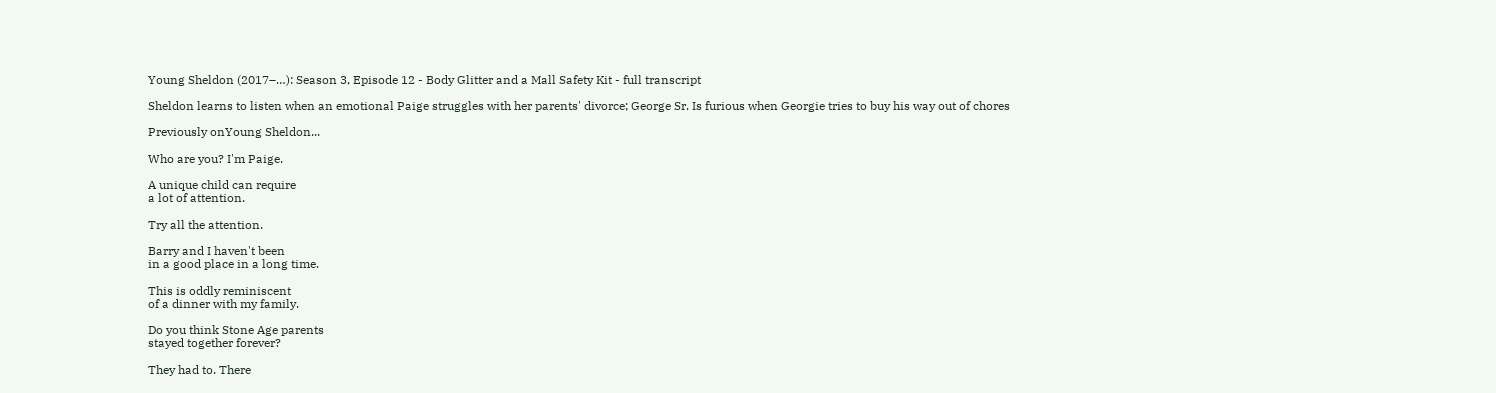Young Sheldon (2017–…): Season 3, Episode 12 - Body Glitter and a Mall Safety Kit - full transcript

Sheldon learns to listen when an emotional Paige struggles with her parents' divorce; George Sr. Is furious when Georgie tries to buy his way out of chores

Previously onYoung Sheldon...

Who are you? I'm Paige.

A unique child can require
a lot of attention.

Try all the attention.

Barry and I haven't been
in a good place in a long time.

This is oddly reminiscent
of a dinner with my family.

Do you think Stone Age parents
stayed together forever?

They had to. There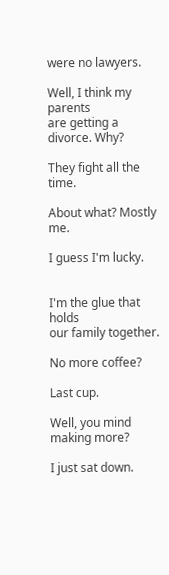were no lawyers.

Well, I think my parents
are getting a divorce. Why?

They fight all the time.

About what? Mostly me.

I guess I'm lucky.


I'm the glue that holds
our family together.

No more coffee?

Last cup.

Well, you mind making more?

I just sat down.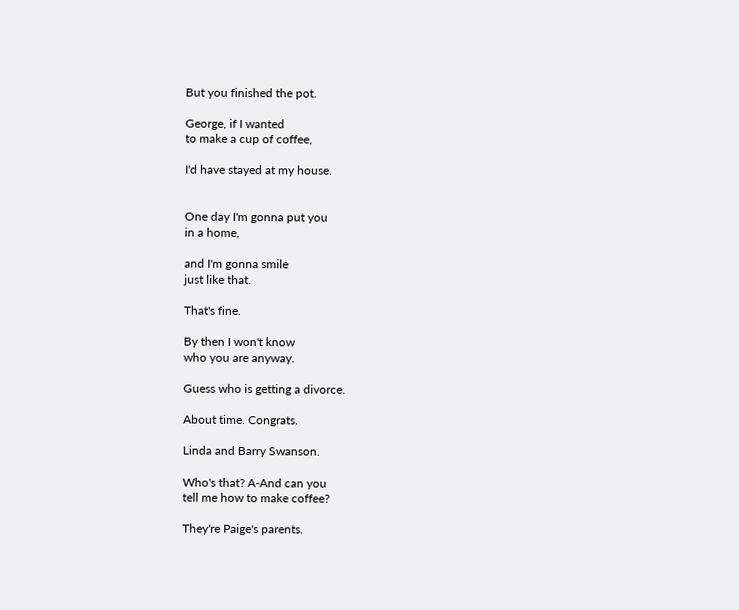But you finished the pot.

George, if I wanted
to make a cup of coffee,

I'd have stayed at my house.


One day I'm gonna put you
in a home,

and I'm gonna smile
just like that.

That's fine.

By then I won't know
who you are anyway.

Guess who is getting a divorce.

About time. Congrats.

Linda and Barry Swanson.

Who's that? A-And can you
tell me how to make coffee?

They're Paige's parents.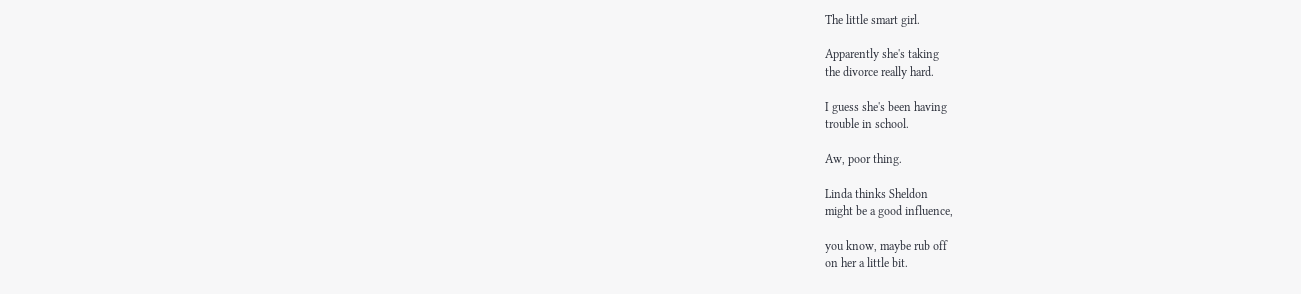The little smart girl.

Apparently she's taking
the divorce really hard.

I guess she's been having
trouble in school.

Aw, poor thing.

Linda thinks Sheldon
might be a good influence,

you know, maybe rub off
on her a little bit.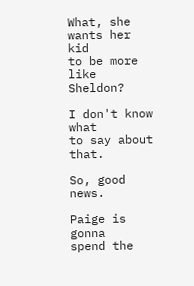What, she wants her kid
to be more like Sheldon?

I don't know what
to say about that.

So, good news.

Paige is gonna
spend the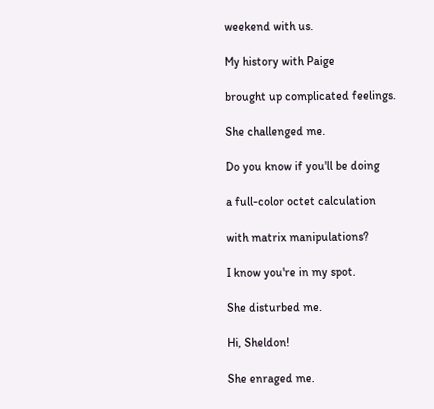weekend with us.

My history with Paige

brought up complicated feelings.

She challenged me.

Do you know if you'll be doing

a full-color octet calculation

with matrix manipulations?

I know you're in my spot.

She disturbed me.

Hi, Sheldon!

She enraged me.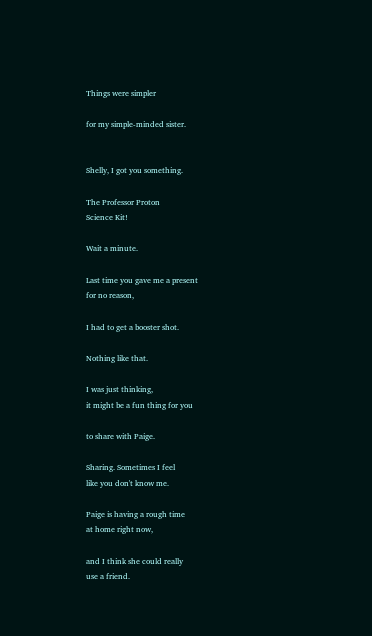Things were simpler

for my simple-minded sister.


Shelly, I got you something.

The Professor Proton
Science Kit!

Wait a minute.

Last time you gave me a present
for no reason,

I had to get a booster shot.

Nothing like that.

I was just thinking,
it might be a fun thing for you

to share with Paige.

Sharing. Sometimes I feel
like you don't know me.

Paige is having a rough time
at home right now,

and I think she could really
use a friend.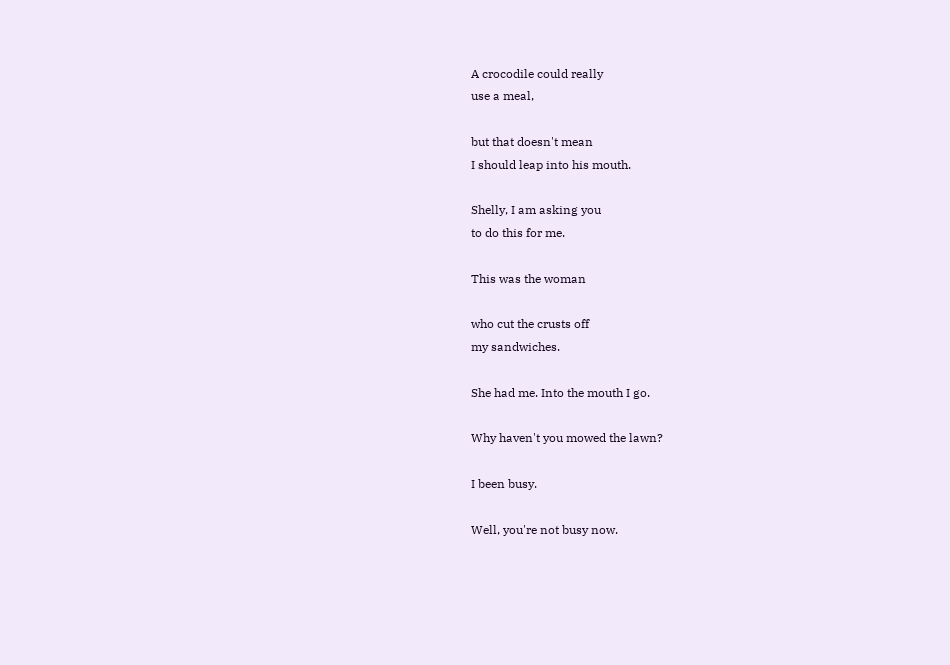A crocodile could really
use a meal,

but that doesn't mean
I should leap into his mouth.

Shelly, I am asking you
to do this for me.

This was the woman

who cut the crusts off
my sandwiches.

She had me. Into the mouth I go.

Why haven't you mowed the lawn?

I been busy.

Well, you're not busy now.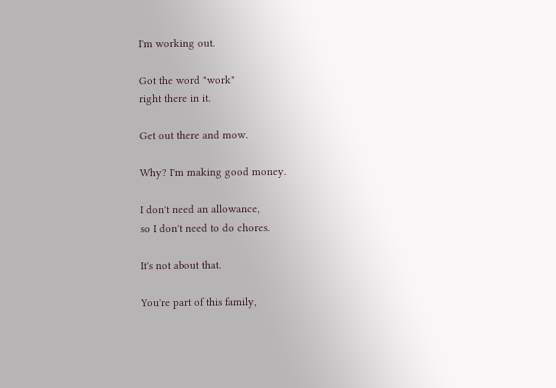I'm working out.

Got the word "work"
right there in it.

Get out there and mow.

Why? I'm making good money.

I don't need an allowance,
so I don't need to do chores.

It's not about that.

You're part of this family,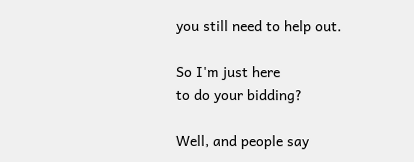you still need to help out.

So I'm just here
to do your bidding?

Well, and people say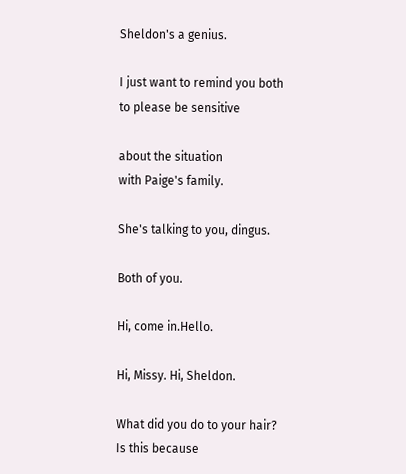Sheldon's a genius.

I just want to remind you both
to please be sensitive

about the situation
with Paige's family.

She's talking to you, dingus.

Both of you.

Hi, come in.Hello.

Hi, Missy. Hi, Sheldon.

What did you do to your hair?
Is this because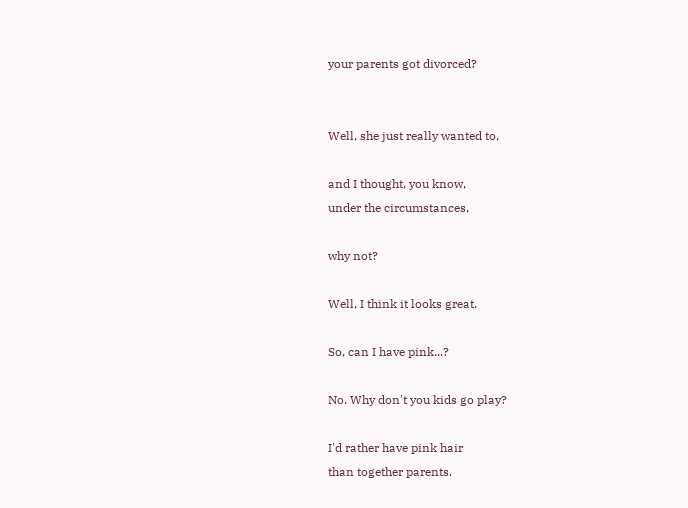your parents got divorced?


Well, she just really wanted to,

and I thought, you know,
under the circumstances,

why not?

Well, I think it looks great.

So, can I have pink...?

No. Why don't you kids go play?

I'd rather have pink hair
than together parents.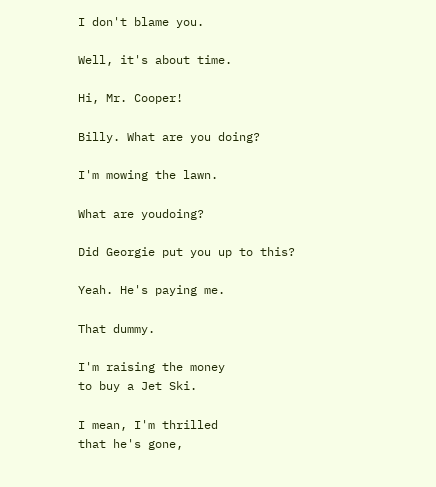I don't blame you.

Well, it's about time.

Hi, Mr. Cooper!

Billy. What are you doing?

I'm mowing the lawn.

What are youdoing?

Did Georgie put you up to this?

Yeah. He's paying me.

That dummy.

I'm raising the money
to buy a Jet Ski.

I mean, I'm thrilled
that he's gone,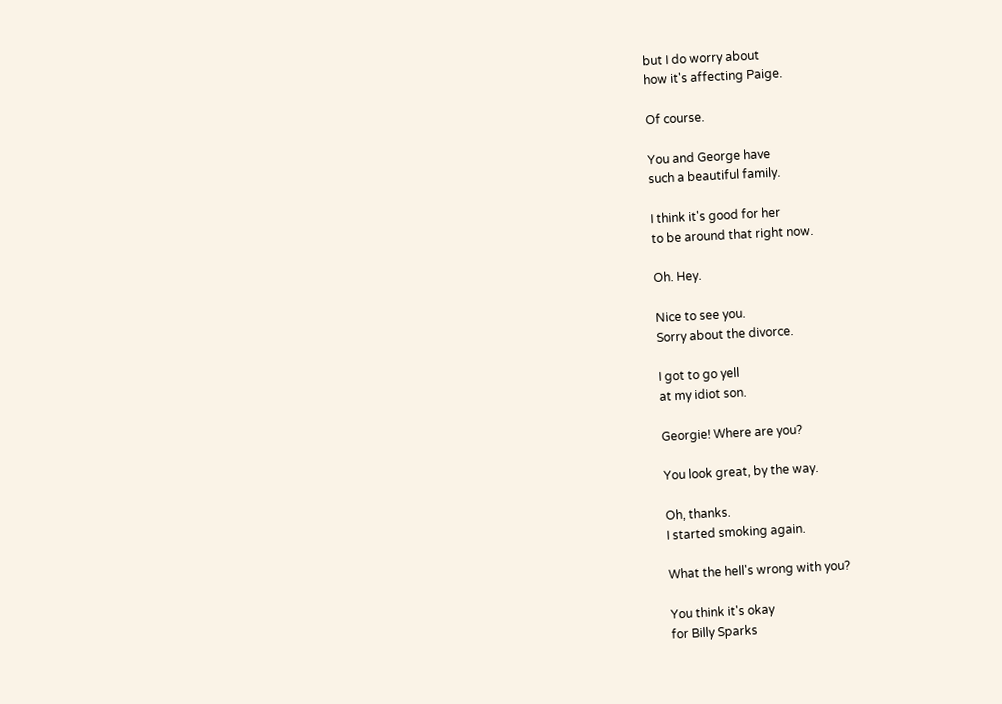but I do worry about
how it's affecting Paige.

Of course.

You and George have
such a beautiful family.

I think it's good for her
to be around that right now.

Oh. Hey.

Nice to see you.
Sorry about the divorce.

I got to go yell
at my idiot son.

Georgie! Where are you?

You look great, by the way.

Oh, thanks.
I started smoking again.

What the hell's wrong with you?

You think it's okay
for Billy Sparks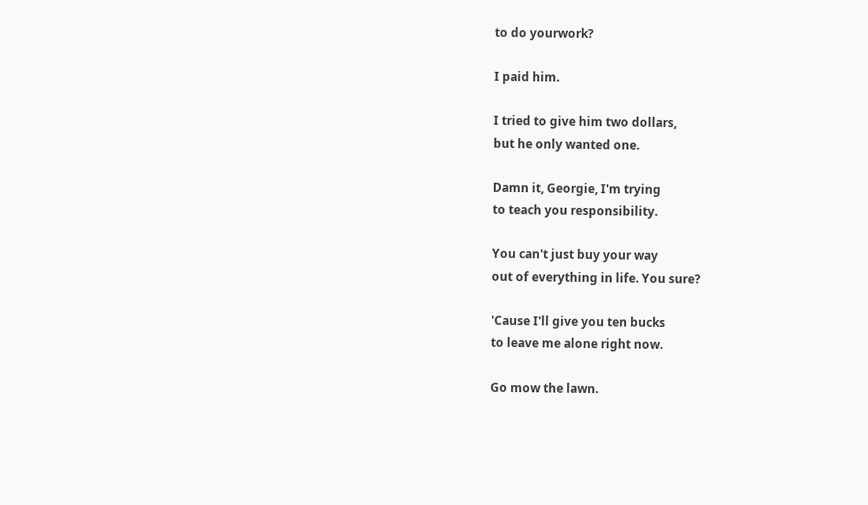to do yourwork?

I paid him.

I tried to give him two dollars,
but he only wanted one.

Damn it, Georgie, I'm trying
to teach you responsibility.

You can't just buy your way
out of everything in life. You sure?

'Cause I'll give you ten bucks
to leave me alone right now.

Go mow the lawn.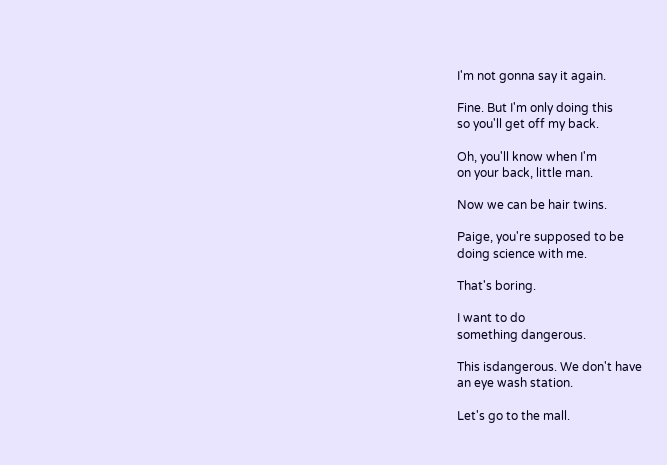I'm not gonna say it again.

Fine. But I'm only doing this
so you'll get off my back.

Oh, you'll know when I'm
on your back, little man.

Now we can be hair twins.

Paige, you're supposed to be
doing science with me.

That's boring.

I want to do
something dangerous.

This isdangerous. We don't have
an eye wash station.

Let's go to the mall.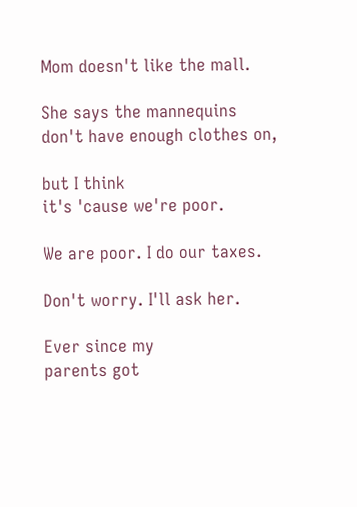Mom doesn't like the mall.

She says the mannequins
don't have enough clothes on,

but I think
it's 'cause we're poor.

We are poor. I do our taxes.

Don't worry. I'll ask her.

Ever since my
parents got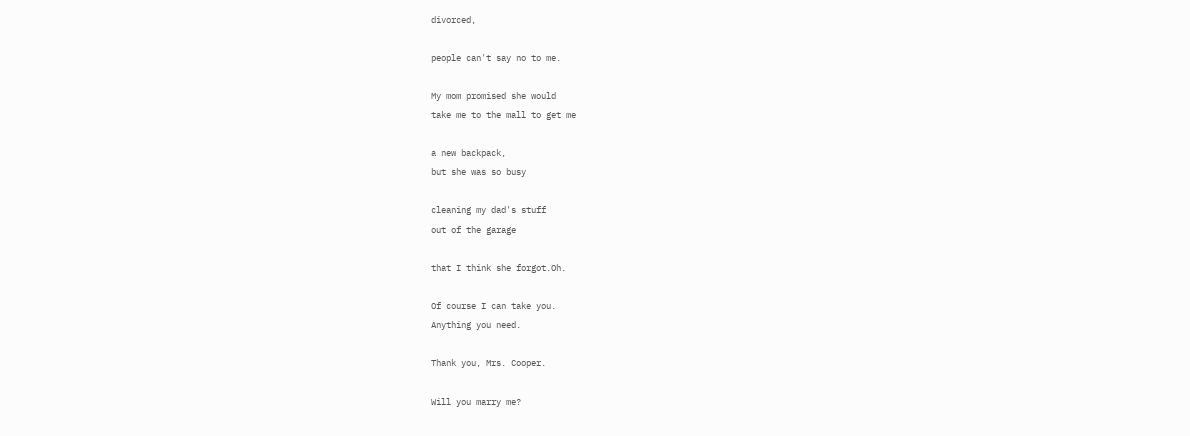divorced,

people can't say no to me.

My mom promised she would
take me to the mall to get me

a new backpack,
but she was so busy

cleaning my dad's stuff
out of the garage

that I think she forgot.Oh.

Of course I can take you.
Anything you need.

Thank you, Mrs. Cooper.

Will you marry me?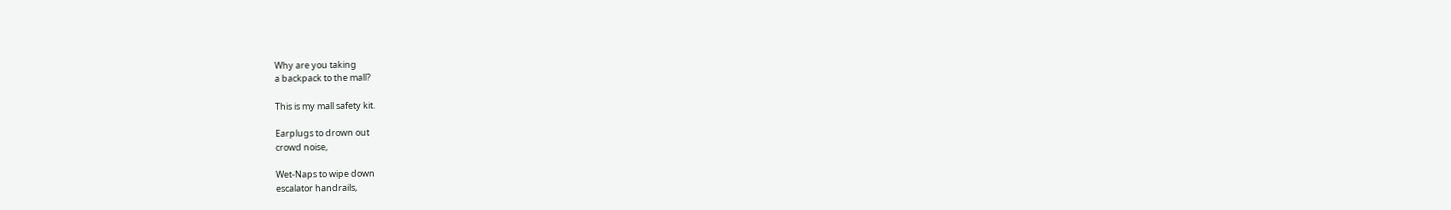Why are you taking
a backpack to the mall?

This is my mall safety kit.

Earplugs to drown out
crowd noise,

Wet-Naps to wipe down
escalator handrails,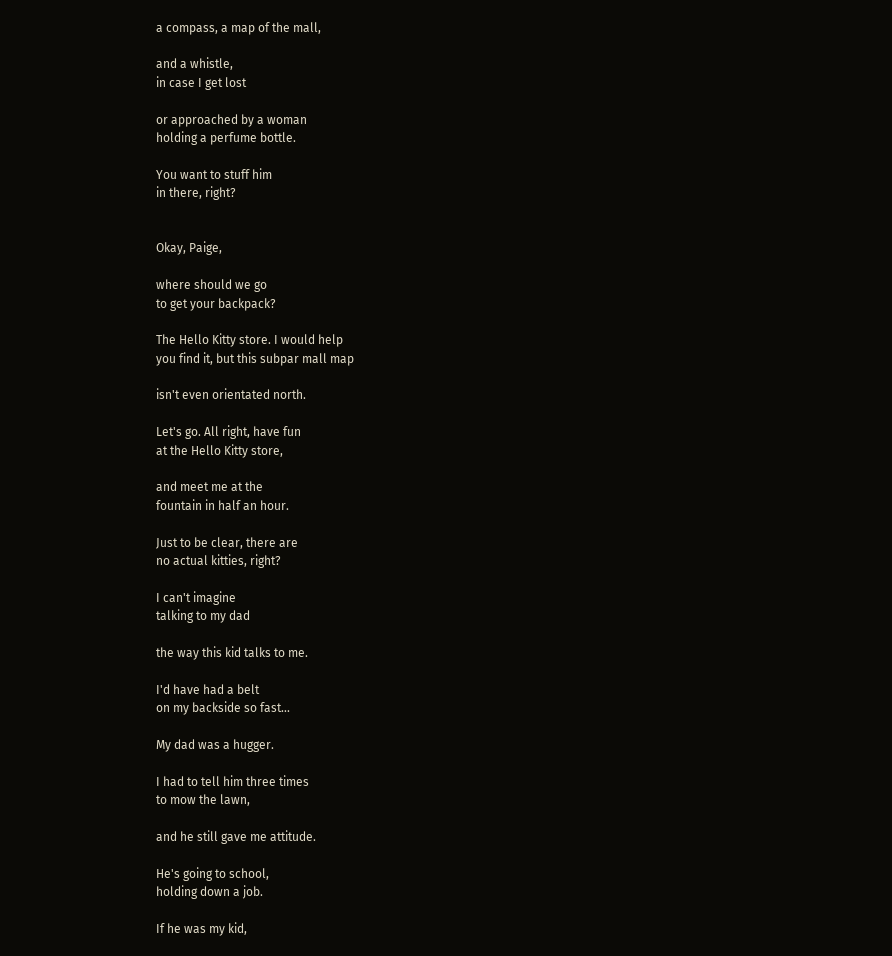a compass, a map of the mall,

and a whistle,
in case I get lost

or approached by a woman
holding a perfume bottle.

You want to stuff him
in there, right?


Okay, Paige,

where should we go
to get your backpack?

The Hello Kitty store. I would help
you find it, but this subpar mall map

isn't even orientated north.

Let's go. All right, have fun
at the Hello Kitty store,

and meet me at the
fountain in half an hour.

Just to be clear, there are
no actual kitties, right?

I can't imagine
talking to my dad

the way this kid talks to me.

I'd have had a belt
on my backside so fast...

My dad was a hugger.

I had to tell him three times
to mow the lawn,

and he still gave me attitude.

He's going to school,
holding down a job.

If he was my kid,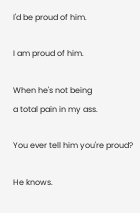I'd be proud of him.

I am proud of him.

When he's not being
a total pain in my ass.

You ever tell him you're proud?

He knows.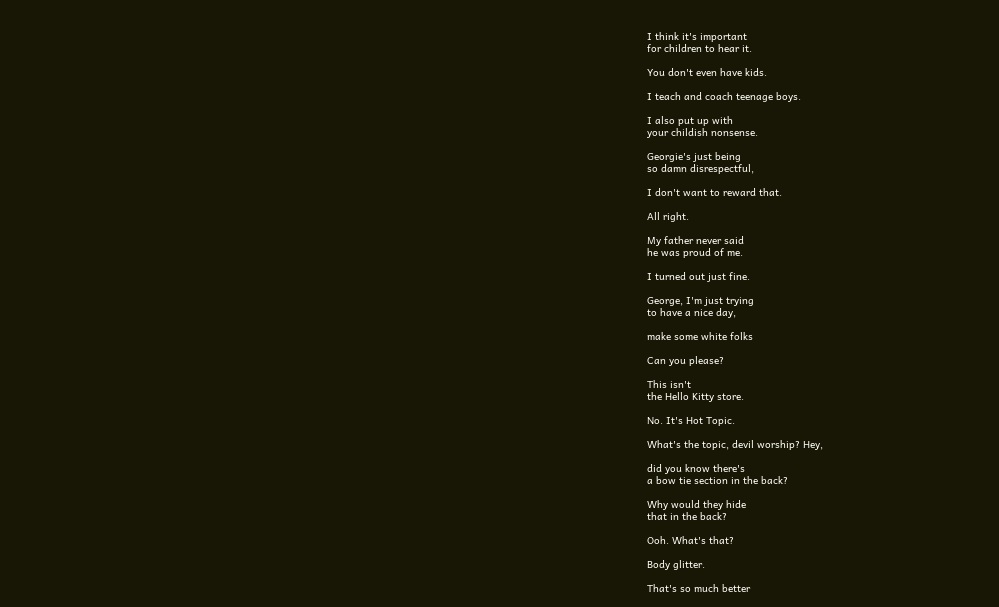I think it's important
for children to hear it.

You don't even have kids.

I teach and coach teenage boys.

I also put up with
your childish nonsense.

Georgie's just being
so damn disrespectful,

I don't want to reward that.

All right.

My father never said
he was proud of me.

I turned out just fine.

George, I'm just trying
to have a nice day,

make some white folks

Can you please?

This isn't
the Hello Kitty store.

No. It's Hot Topic.

What's the topic, devil worship? Hey,

did you know there's
a bow tie section in the back?

Why would they hide
that in the back?

Ooh. What's that?

Body glitter.

That's so much better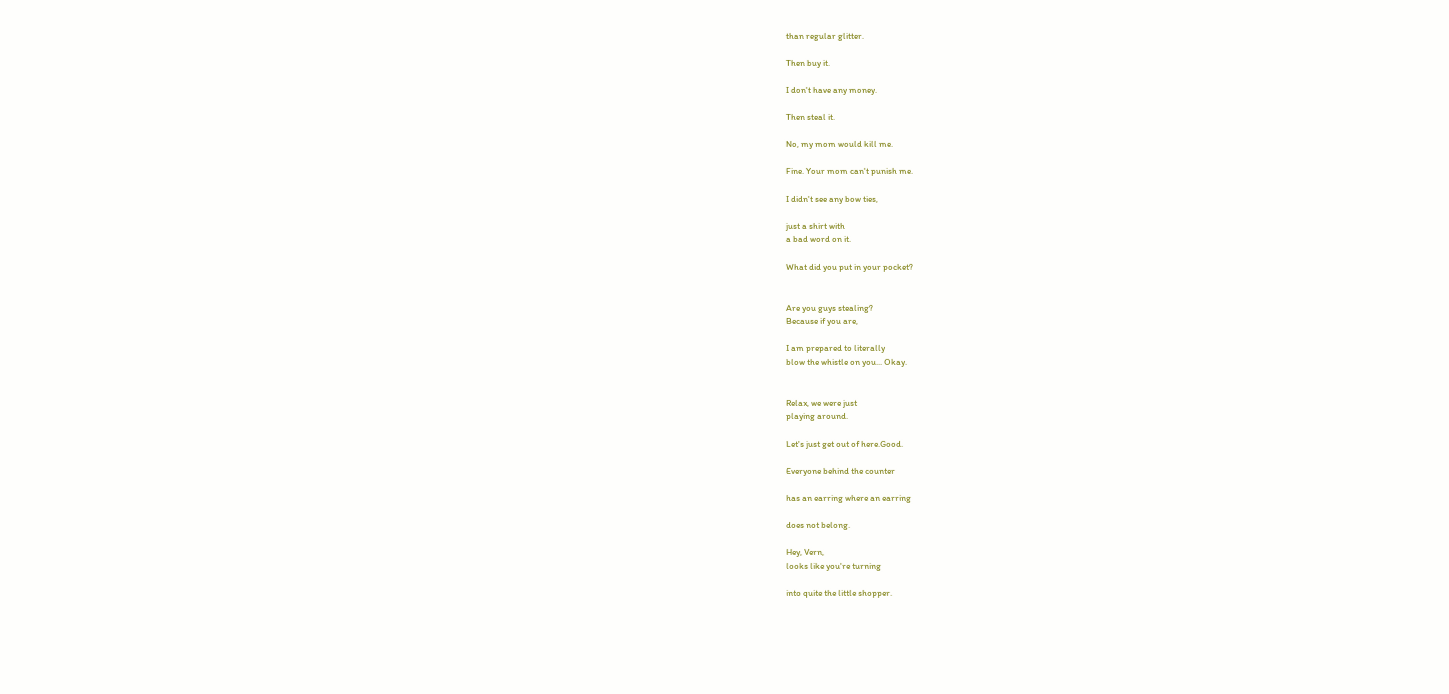than regular glitter.

Then buy it.

I don't have any money.

Then steal it.

No, my mom would kill me.

Fine. Your mom can't punish me.

I didn't see any bow ties,

just a shirt with
a bad word on it.

What did you put in your pocket?


Are you guys stealing?
Because if you are,

I am prepared to literally
blow the whistle on you... Okay.


Relax, we were just
playing around.

Let's just get out of here.Good.

Everyone behind the counter

has an earring where an earring

does not belong.

Hey, Vern,
looks like you're turning

into quite the little shopper.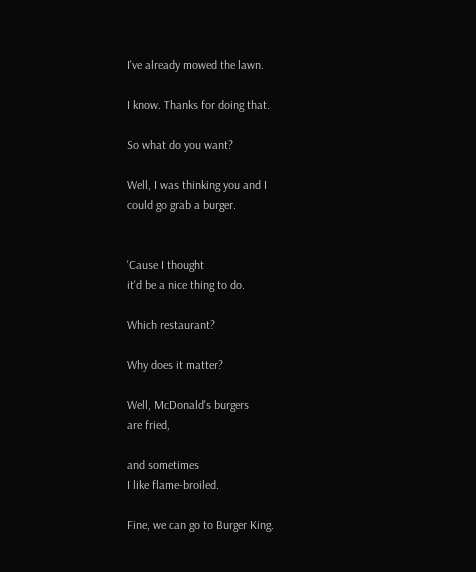I've already mowed the lawn.

I know. Thanks for doing that.

So what do you want?

Well, I was thinking you and I
could go grab a burger.


'Cause I thought
it'd be a nice thing to do.

Which restaurant?

Why does it matter?

Well, McDonald's burgers
are fried,

and sometimes
I like flame-broiled.

Fine, we can go to Burger King.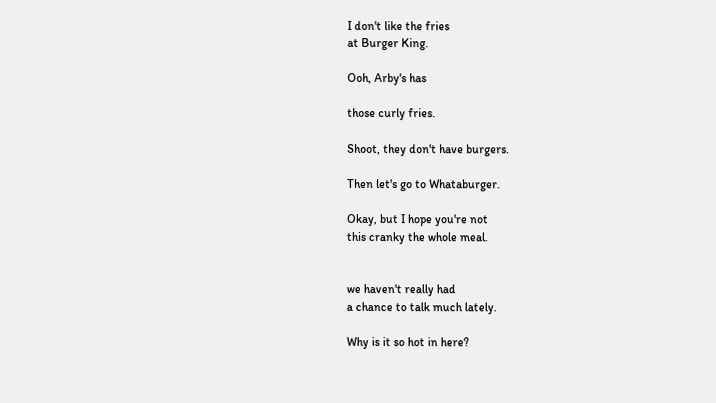I don't like the fries
at Burger King.

Ooh, Arby's has

those curly fries.

Shoot, they don't have burgers.

Then let's go to Whataburger.

Okay, but I hope you're not
this cranky the whole meal.


we haven't really had
a chance to talk much lately.

Why is it so hot in here?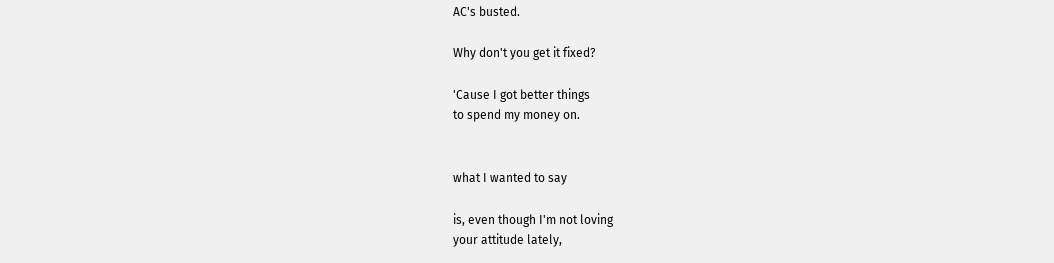AC's busted.

Why don't you get it fixed?

'Cause I got better things
to spend my money on.


what I wanted to say

is, even though I'm not loving
your attitude lately,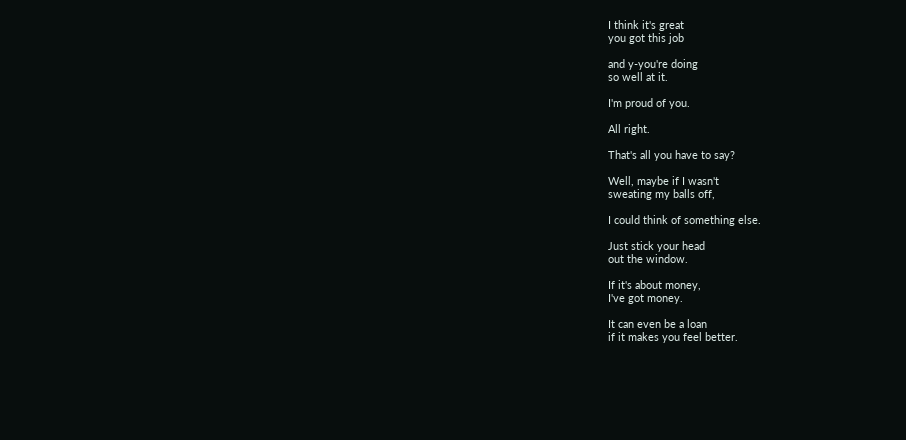I think it's great
you got this job

and y-you're doing
so well at it.

I'm proud of you.

All right.

That's all you have to say?

Well, maybe if I wasn't
sweating my balls off,

I could think of something else.

Just stick your head
out the window.

If it's about money,
I've got money.

It can even be a loan
if it makes you feel better.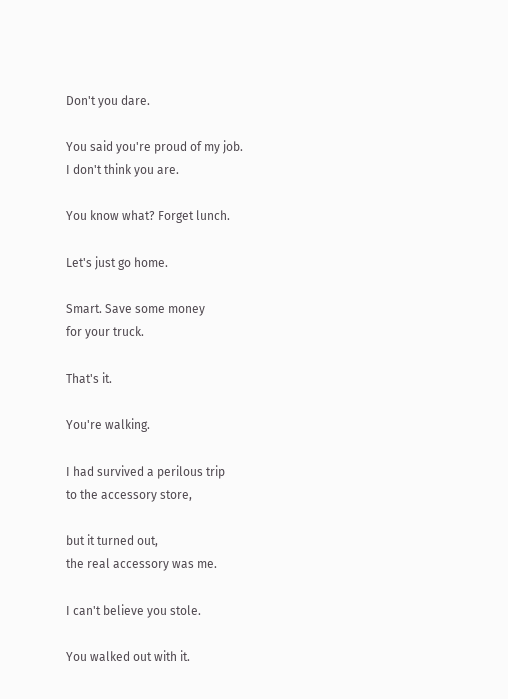Don't you dare.

You said you're proud of my job.
I don't think you are.

You know what? Forget lunch.

Let's just go home.

Smart. Save some money
for your truck.

That's it.

You're walking.

I had survived a perilous trip
to the accessory store,

but it turned out,
the real accessory was me.

I can't believe you stole.

You walked out with it.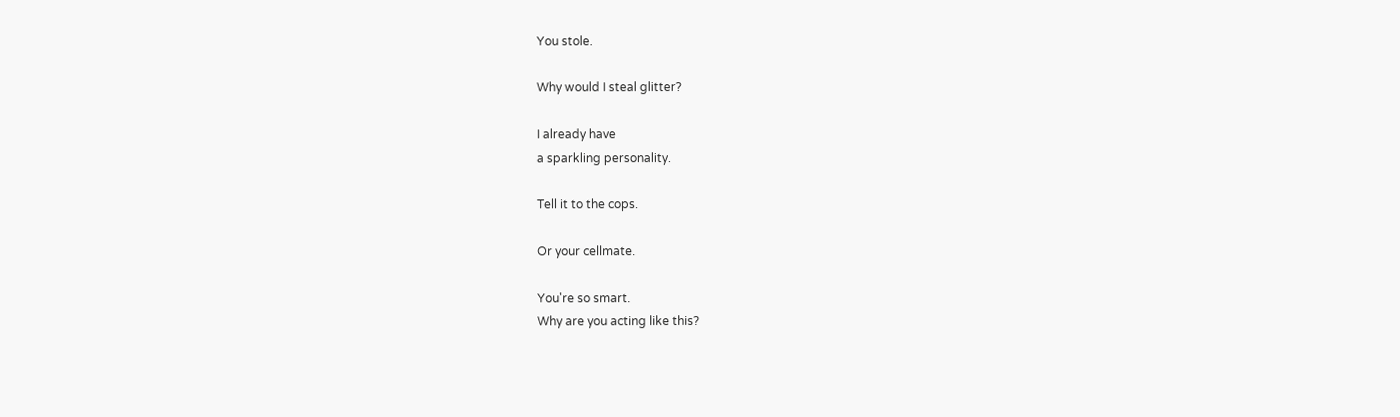You stole.

Why would I steal glitter?

I already have
a sparkling personality.

Tell it to the cops.

Or your cellmate.

You're so smart.
Why are you acting like this?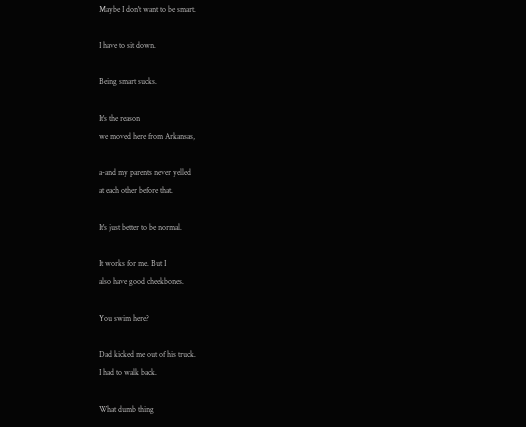Maybe I don't want to be smart.

I have to sit down.

Being smart sucks.

It's the reason
we moved here from Arkansas,

a-and my parents never yelled
at each other before that.

It's just better to be normal.

It works for me. But I
also have good cheekbones.

You swim here?

Dad kicked me out of his truck.
I had to walk back.

What dumb thing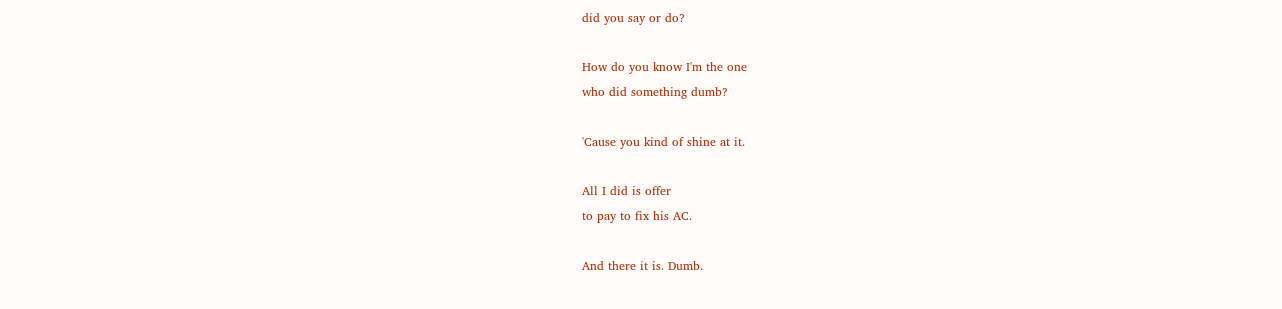did you say or do?

How do you know I'm the one
who did something dumb?

'Cause you kind of shine at it.

All I did is offer
to pay to fix his AC.

And there it is. Dumb.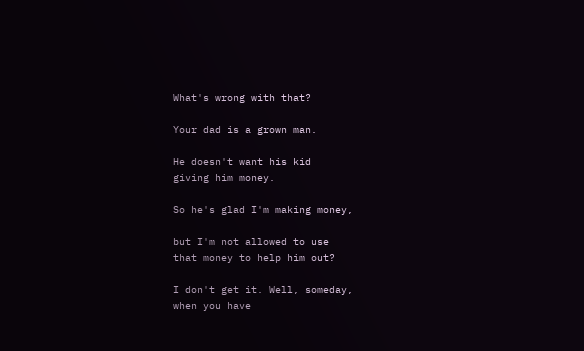What's wrong with that?

Your dad is a grown man.

He doesn't want his kid
giving him money.

So he's glad I'm making money,

but I'm not allowed to use
that money to help him out?

I don't get it. Well, someday,
when you have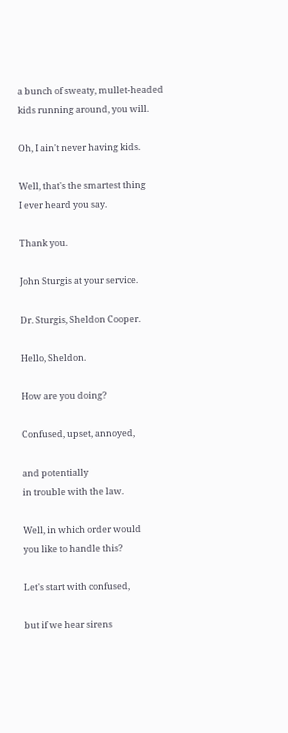a bunch of sweaty, mullet-headed
kids running around, you will.

Oh, I ain't never having kids.

Well, that's the smartest thing
I ever heard you say.

Thank you.

John Sturgis at your service.

Dr. Sturgis, Sheldon Cooper.

Hello, Sheldon.

How are you doing?

Confused, upset, annoyed,

and potentially
in trouble with the law.

Well, in which order would
you like to handle this?

Let's start with confused,

but if we hear sirens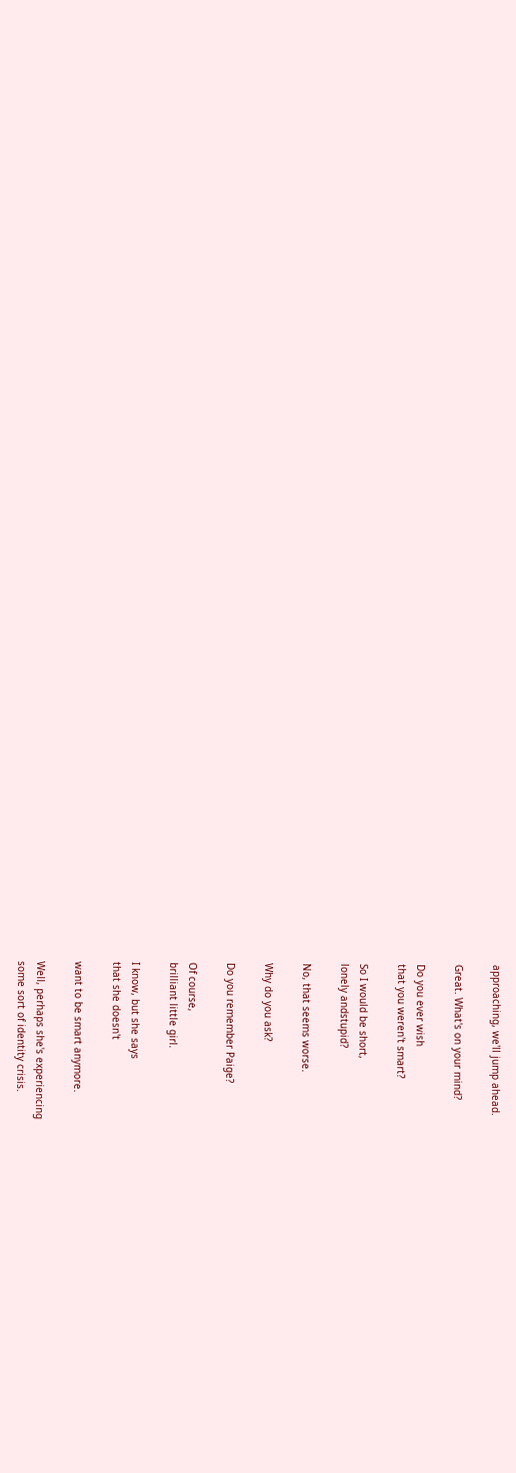approaching, we'll jump ahead.

Great. What's on your mind?

Do you ever wish
that you weren't smart?

So I would be short,
lonely andstupid?

No, that seems worse.

Why do you ask?

Do you remember Paige?

Of course,
brilliant little girl.

I know, but she says
that she doesn't

want to be smart anymore.

Well, perhaps she's experiencing
some sort of identity crisis.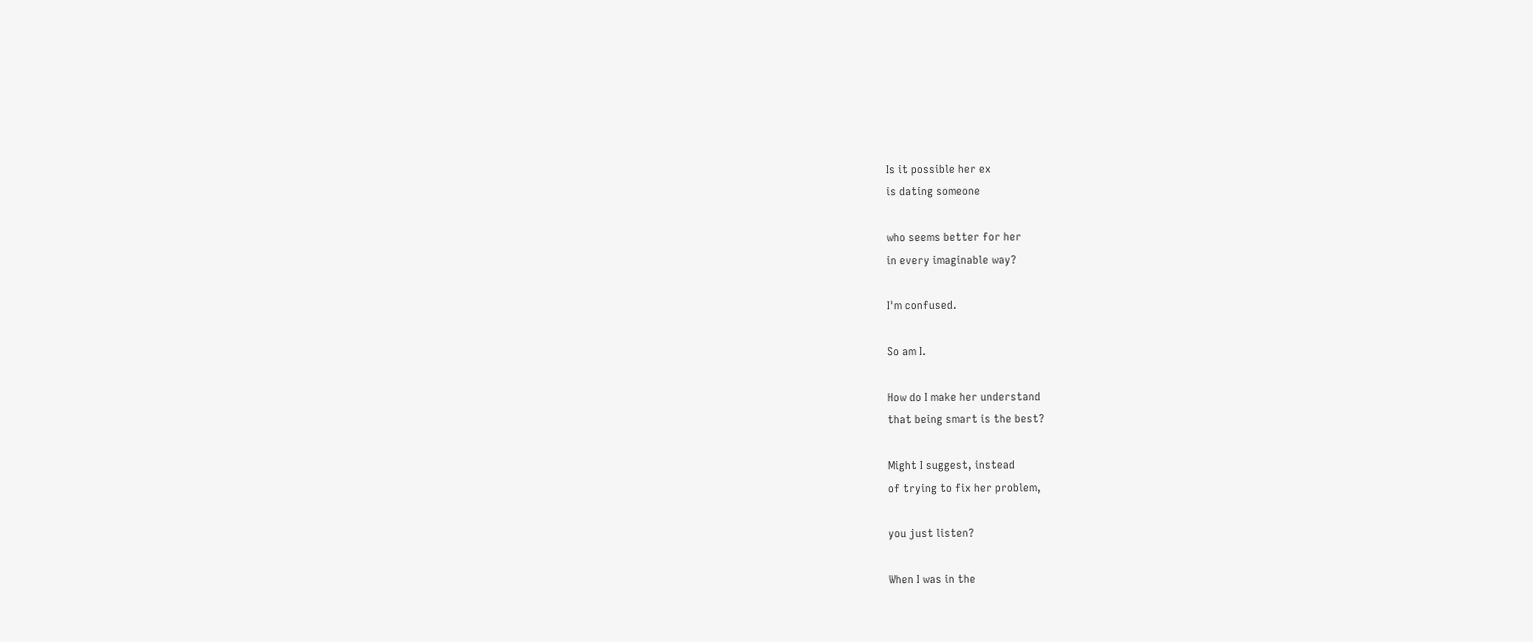Is it possible her ex
is dating someone

who seems better for her
in every imaginable way?

I'm confused.

So am I.

How do I make her understand
that being smart is the best?

Might I suggest, instead
of trying to fix her problem,

you just listen?

When I was in the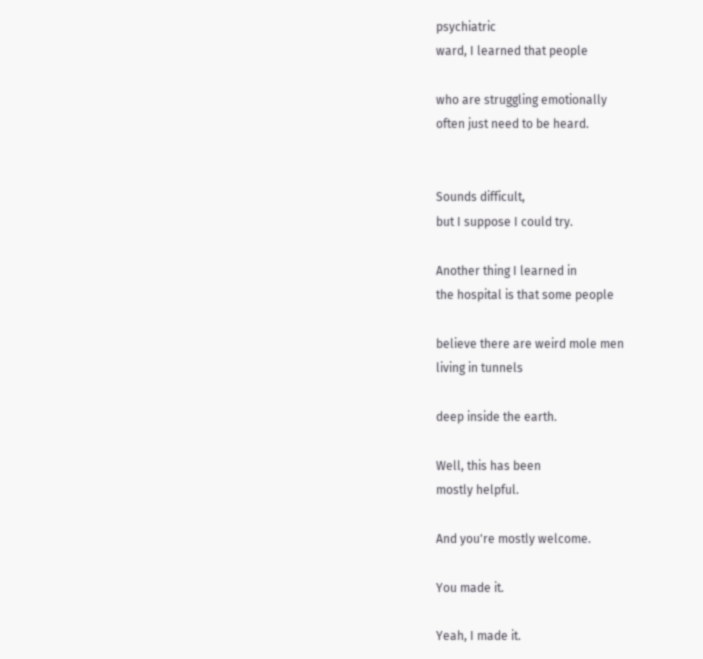psychiatric
ward, I learned that people

who are struggling emotionally
often just need to be heard.


Sounds difficult,
but I suppose I could try.

Another thing I learned in
the hospital is that some people

believe there are weird mole men
living in tunnels

deep inside the earth.

Well, this has been
mostly helpful.

And you're mostly welcome.

You made it.

Yeah, I made it.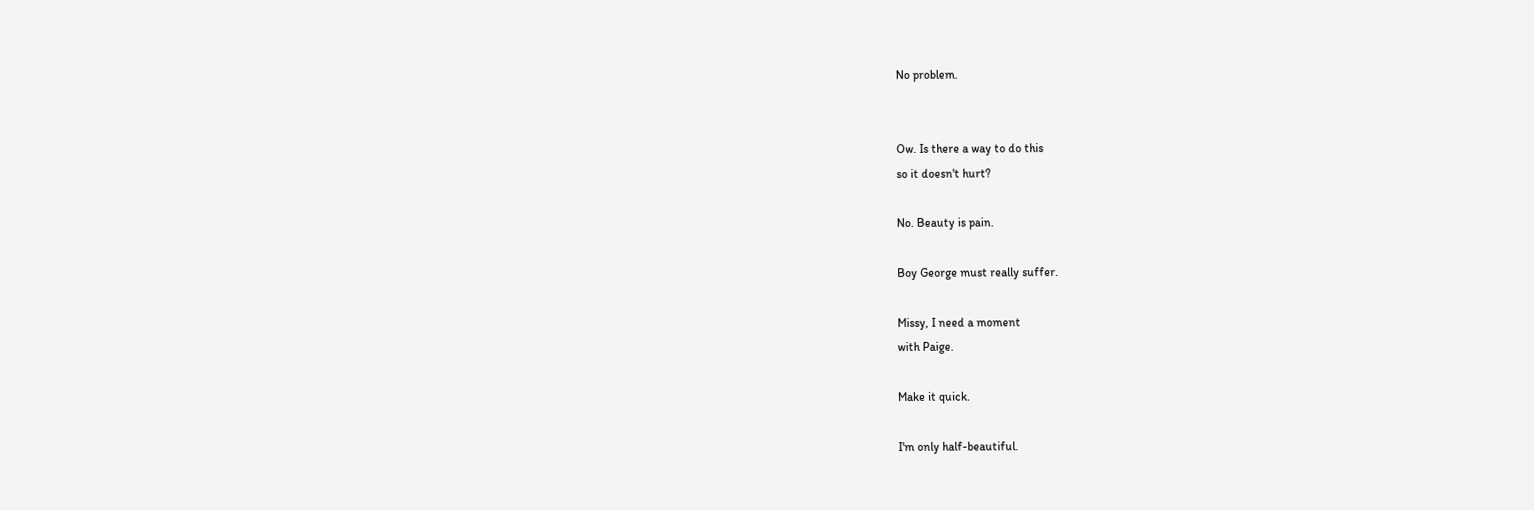No problem.


Ow. Is there a way to do this
so it doesn't hurt?

No. Beauty is pain.

Boy George must really suffer.

Missy, I need a moment
with Paige.

Make it quick.

I'm only half-beautiful.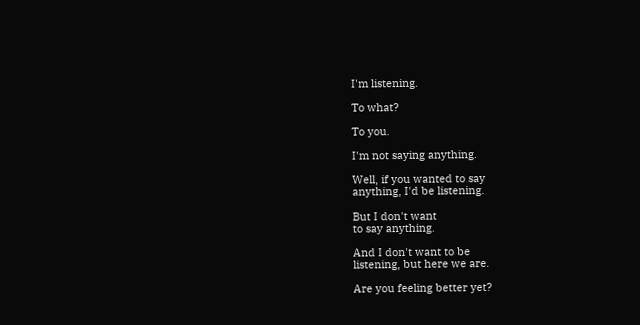I'm listening.

To what?

To you.

I'm not saying anything.

Well, if you wanted to say
anything, I'd be listening.

But I don't want
to say anything.

And I don't want to be
listening, but here we are.

Are you feeling better yet?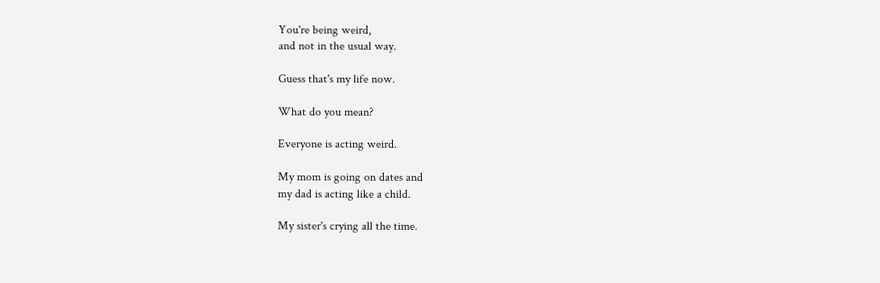You're being weird,
and not in the usual way.

Guess that's my life now.

What do you mean?

Everyone is acting weird.

My mom is going on dates and
my dad is acting like a child.

My sister's crying all the time.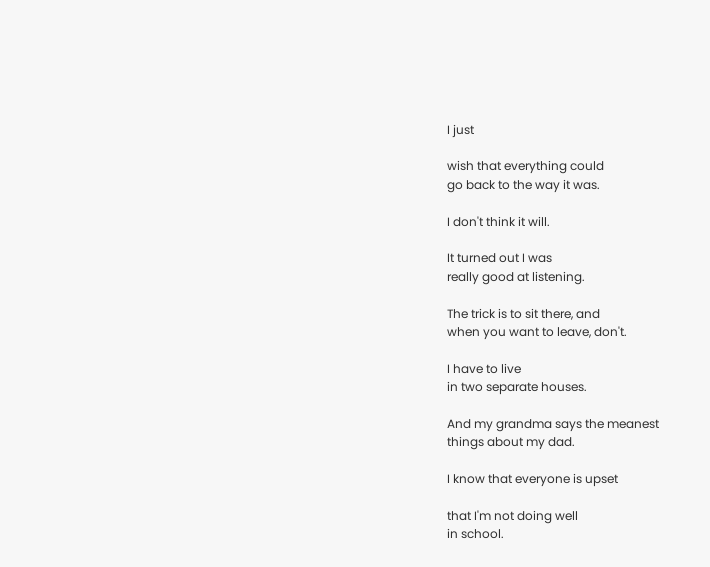I just

wish that everything could
go back to the way it was.

I don't think it will.

It turned out I was
really good at listening.

The trick is to sit there, and
when you want to leave, don't.

I have to live
in two separate houses.

And my grandma says the meanest
things about my dad.

I know that everyone is upset

that I'm not doing well
in school.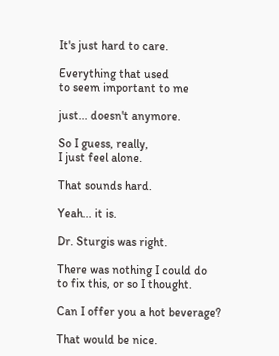It's just hard to care.

Everything that used
to seem important to me

just... doesn't anymore.

So I guess, really,
I just feel alone.

That sounds hard.

Yeah... it is.

Dr. Sturgis was right.

There was nothing I could do
to fix this, or so I thought.

Can I offer you a hot beverage?

That would be nice.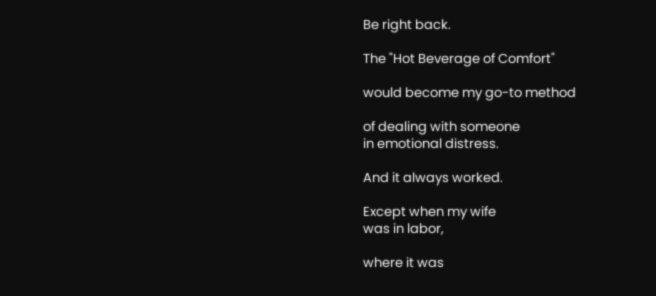Be right back.

The "Hot Beverage of Comfort"

would become my go-to method

of dealing with someone
in emotional distress.

And it always worked.

Except when my wife
was in labor,

where it was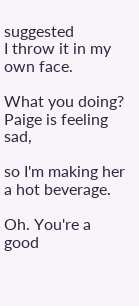suggested
I throw it in my own face.

What you doing? Paige is feeling sad,

so I'm making her
a hot beverage.

Oh. You're a good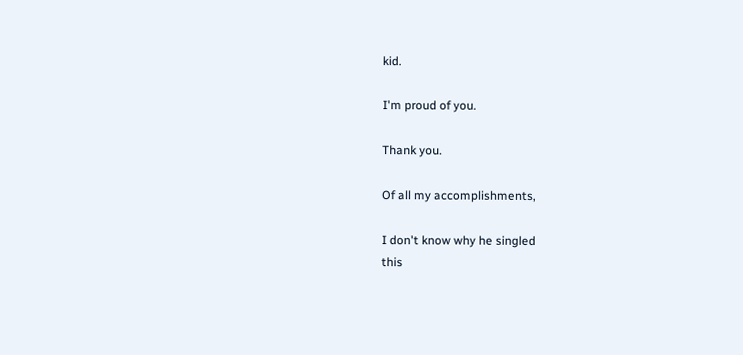kid.

I'm proud of you.

Thank you.

Of all my accomplishments,

I don't know why he singled
this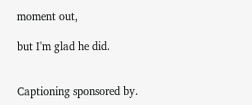moment out,

but I'm glad he did.


Captioning sponsored by.